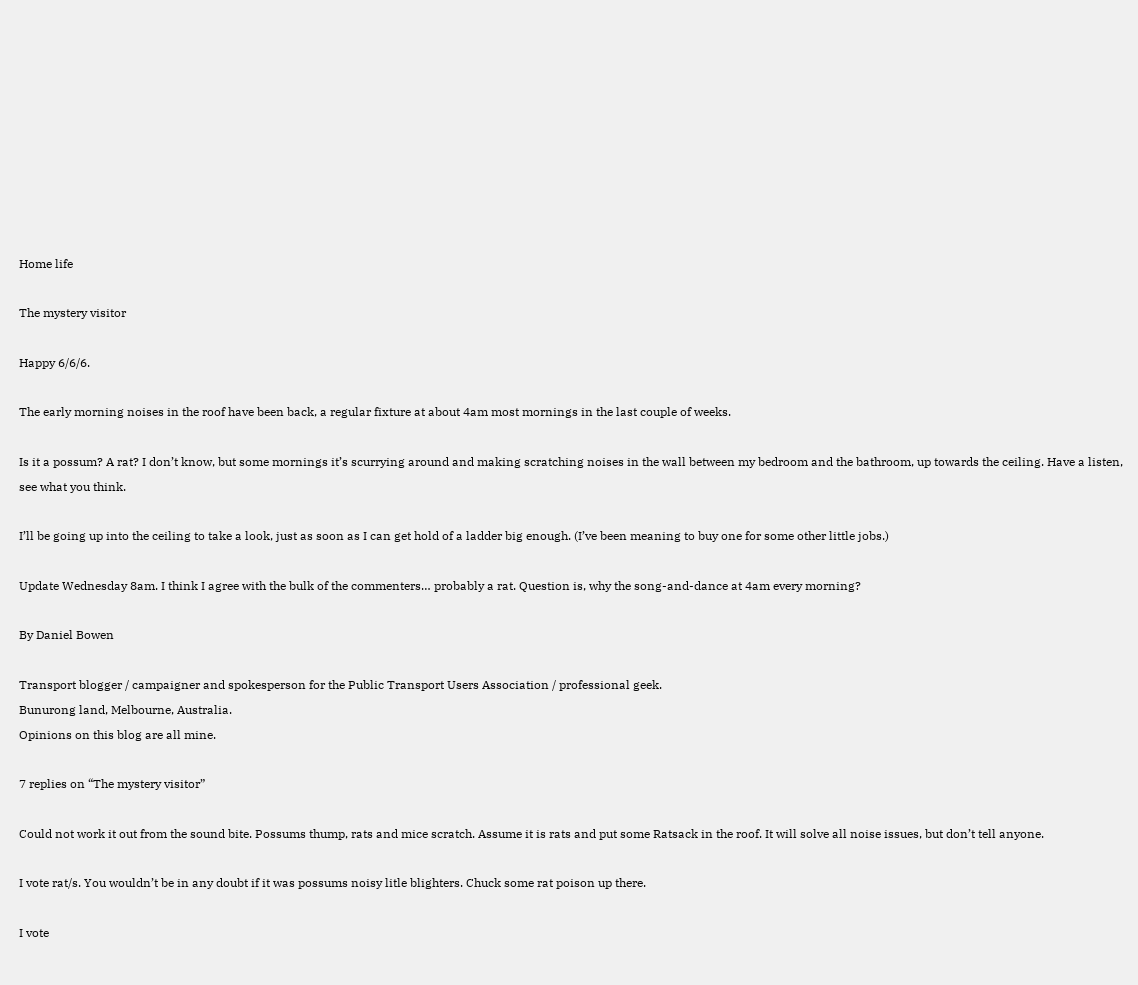Home life

The mystery visitor

Happy 6/6/6.

The early morning noises in the roof have been back, a regular fixture at about 4am most mornings in the last couple of weeks.

Is it a possum? A rat? I don’t know, but some mornings it’s scurrying around and making scratching noises in the wall between my bedroom and the bathroom, up towards the ceiling. Have a listen, see what you think.

I’ll be going up into the ceiling to take a look, just as soon as I can get hold of a ladder big enough. (I’ve been meaning to buy one for some other little jobs.)

Update Wednesday 8am. I think I agree with the bulk of the commenters… probably a rat. Question is, why the song-and-dance at 4am every morning?

By Daniel Bowen

Transport blogger / campaigner and spokesperson for the Public Transport Users Association / professional geek.
Bunurong land, Melbourne, Australia.
Opinions on this blog are all mine.

7 replies on “The mystery visitor”

Could not work it out from the sound bite. Possums thump, rats and mice scratch. Assume it is rats and put some Ratsack in the roof. It will solve all noise issues, but don’t tell anyone.

I vote rat/s. You wouldn’t be in any doubt if it was possums noisy litle blighters. Chuck some rat poison up there.

I vote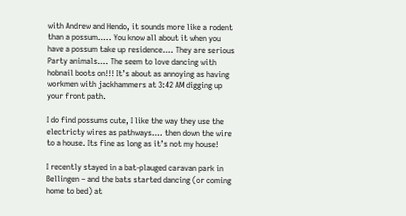with Andrew and Hendo, it sounds more like a rodent than a possum….. You know all about it when you have a possum take up residence…. They are serious Party animals…. The seem to love dancing with hobnail boots on!!! It’s about as annoying as having workmen with jackhammers at 3:42 AM digging up your front path.

I do find possums cute, I like the way they use the electricty wires as pathways…. then down the wire to a house. Its fine as long as it’s not my house!

I recently stayed in a bat-plauged caravan park in Bellingen – and the bats started dancing (or coming home to bed) at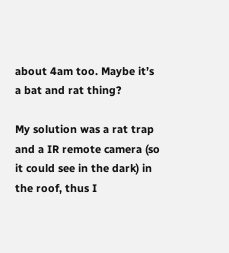about 4am too. Maybe it’s a bat and rat thing?

My solution was a rat trap and a IR remote camera (so it could see in the dark) in the roof, thus I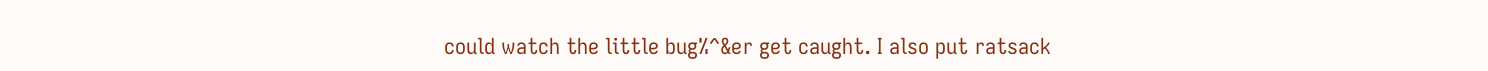could watch the little bug%^&er get caught. I also put ratsack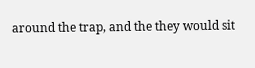around the trap, and the they would sit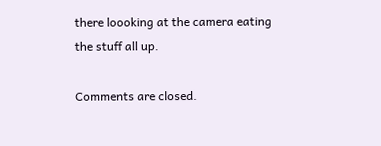there loooking at the camera eating the stuff all up.

Comments are closed.